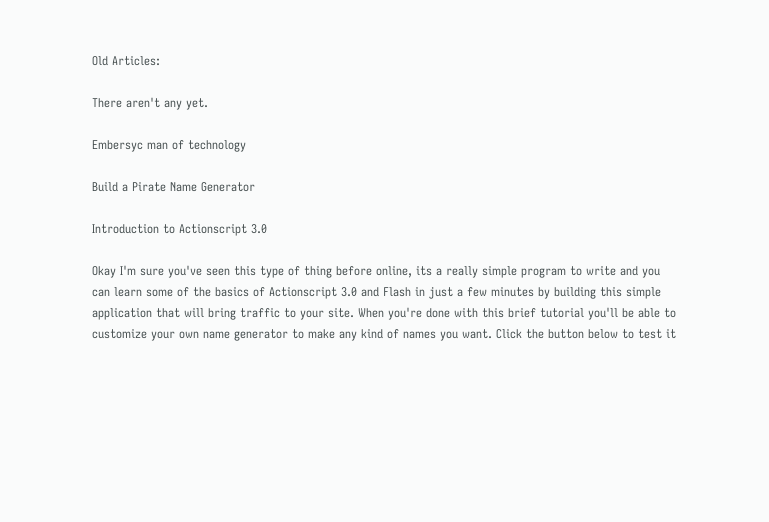Old Articles:

There aren't any yet.

Embersyc man of technology

Build a Pirate Name Generator

Introduction to Actionscript 3.0

Okay I'm sure you've seen this type of thing before online, its a really simple program to write and you can learn some of the basics of Actionscript 3.0 and Flash in just a few minutes by building this simple application that will bring traffic to your site. When you're done with this brief tutorial you'll be able to customize your own name generator to make any kind of names you want. Click the button below to test it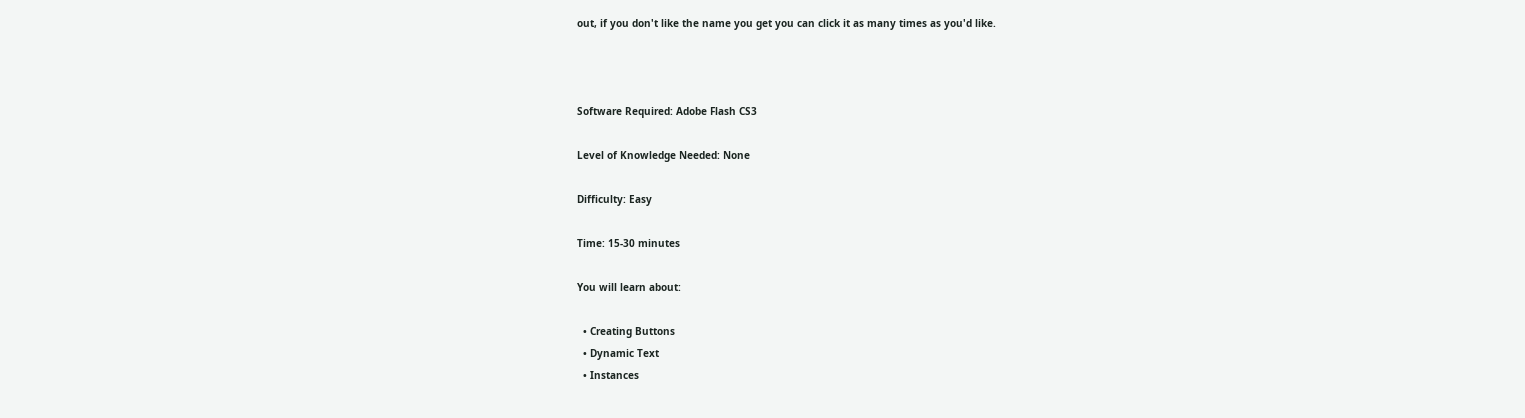out, if you don't like the name you get you can click it as many times as you'd like.



Software Required: Adobe Flash CS3

Level of Knowledge Needed: None

Difficulty: Easy

Time: 15-30 minutes

You will learn about:

  • Creating Buttons
  • Dynamic Text
  • Instances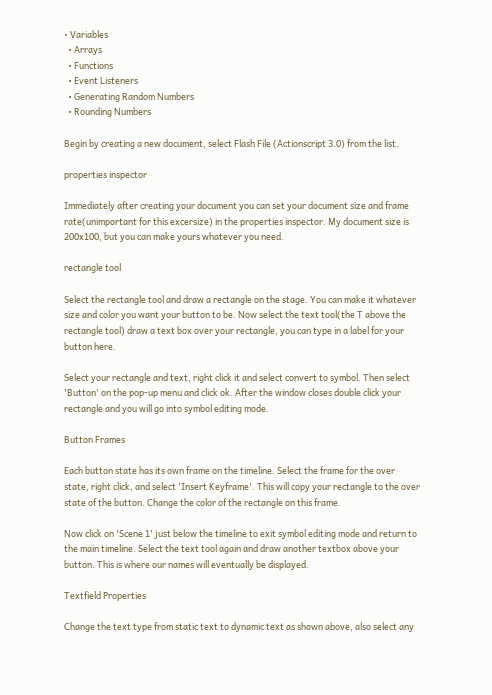• Variables
  • Arrays
  • Functions
  • Event Listeners
  • Generating Random Numbers
  • Rounding Numbers

Begin by creating a new document, select Flash File (Actionscript 3.0) from the list.

properties inspector

Immediately after creating your document you can set your document size and frame rate(unimportant for this excersize) in the properties inspector. My document size is 200x100, but you can make yours whatever you need.

rectangle tool

Select the rectangle tool and draw a rectangle on the stage. You can make it whatever size and color you want your button to be. Now select the text tool(the T above the rectangle tool) draw a text box over your rectangle, you can type in a label for your button here.

Select your rectangle and text, right click it and select convert to symbol. Then select 'Button' on the pop-up menu and click ok. After the window closes double click your rectangle and you will go into symbol editing mode.

Button Frames

Each button state has its own frame on the timeline. Select the frame for the over state, right click, and select 'Insert Keyframe'. This will copy your rectangle to the over state of the button. Change the color of the rectangle on this frame.

Now click on 'Scene 1' just below the timeline to exit symbol editing mode and return to the main timeline. Select the text tool again and draw another textbox above your button. This is where our names will eventually be displayed.

Textfield Properties

Change the text type from static text to dynamic text as shown above, also select any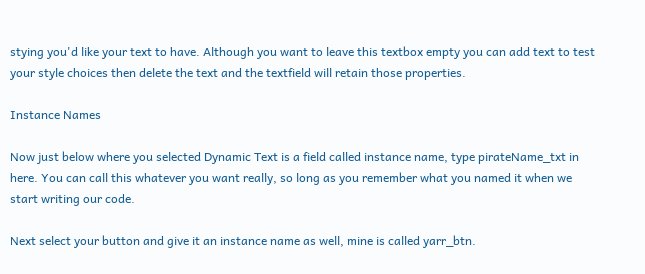stying you'd like your text to have. Although you want to leave this textbox empty you can add text to test your style choices then delete the text and the textfield will retain those properties.

Instance Names

Now just below where you selected Dynamic Text is a field called instance name, type pirateName_txt in here. You can call this whatever you want really, so long as you remember what you named it when we start writing our code.

Next select your button and give it an instance name as well, mine is called yarr_btn.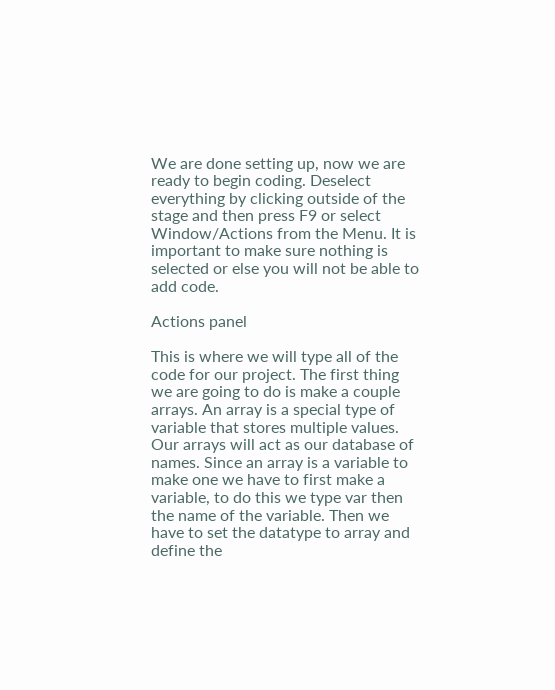We are done setting up, now we are ready to begin coding. Deselect everything by clicking outside of the stage and then press F9 or select Window/Actions from the Menu. It is important to make sure nothing is selected or else you will not be able to add code.

Actions panel

This is where we will type all of the code for our project. The first thing we are going to do is make a couple arrays. An array is a special type of variable that stores multiple values. Our arrays will act as our database of names. Since an array is a variable to make one we have to first make a variable, to do this we type var then the name of the variable. Then we have to set the datatype to array and define the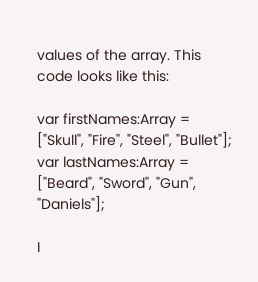values of the array. This code looks like this:

var firstNames:Array = ["Skull", "Fire", "Steel", "Bullet"];
var lastNames:Array = ["Beard", "Sword", "Gun", "Daniels"];

I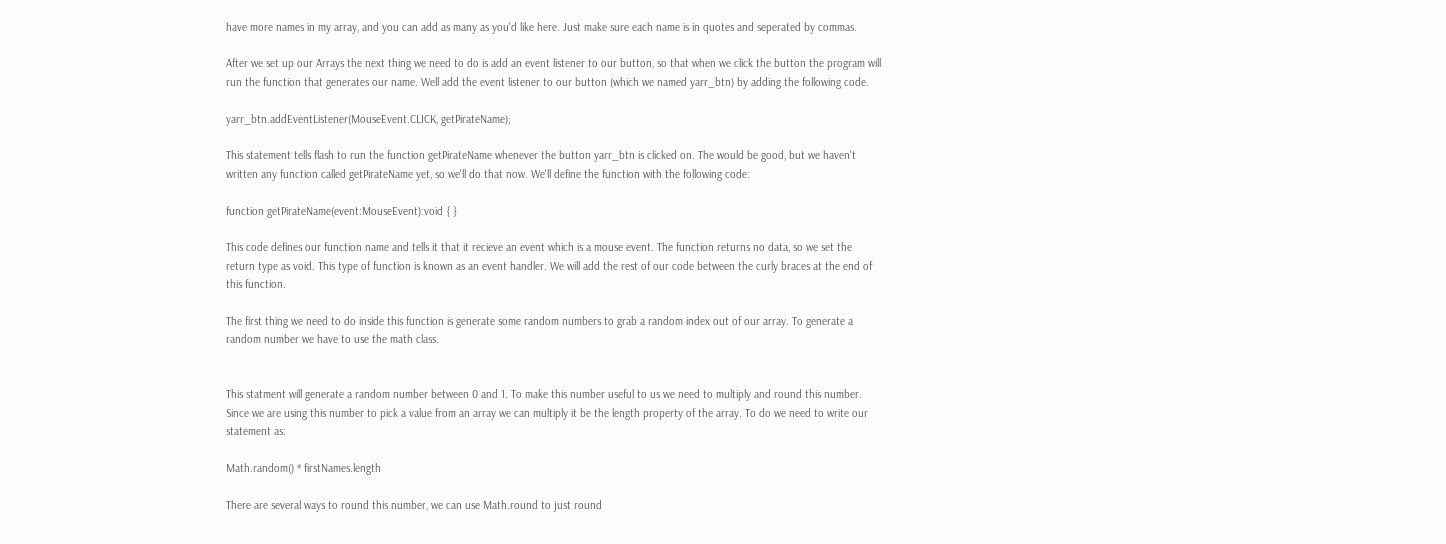have more names in my array, and you can add as many as you'd like here. Just make sure each name is in quotes and seperated by commas.

After we set up our Arrays the next thing we need to do is add an event listener to our button, so that when we click the button the program will run the function that generates our name. Well add the event listener to our button (which we named yarr_btn) by adding the following code.

yarr_btn.addEventListener(MouseEvent.CLICK, getPirateName);

This statement tells flash to run the function getPirateName whenever the button yarr_btn is clicked on. The would be good, but we haven't written any function called getPirateName yet, so we'll do that now. We'll define the function with the following code:

function getPirateName(event:MouseEvent):void { }

This code defines our function name and tells it that it recieve an event which is a mouse event. The function returns no data, so we set the return type as void. This type of function is known as an event handler. We will add the rest of our code between the curly braces at the end of this function.

The first thing we need to do inside this function is generate some random numbers to grab a random index out of our array. To generate a random number we have to use the math class.


This statment will generate a random number between 0 and 1. To make this number useful to us we need to multiply and round this number. Since we are using this number to pick a value from an array we can multiply it be the length property of the array. To do we need to write our statement as:

Math.random() * firstNames.length

There are several ways to round this number, we can use Math.round to just round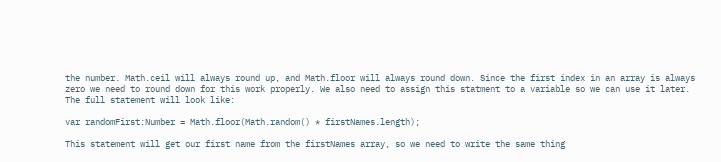the number. Math.ceil will always round up, and Math.floor will always round down. Since the first index in an array is always zero we need to round down for this work properly. We also need to assign this statment to a variable so we can use it later. The full statement will look like:

var randomFirst:Number = Math.floor(Math.random() * firstNames.length);

This statement will get our first name from the firstNames array, so we need to write the same thing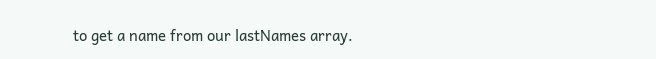to get a name from our lastNames array.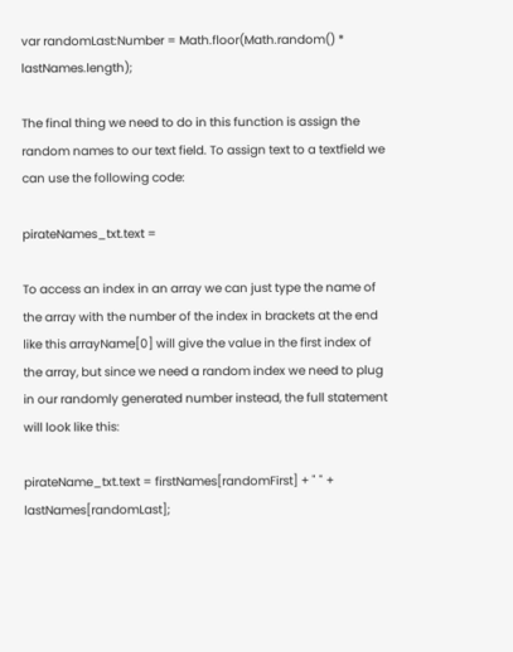var randomLast:Number = Math.floor(Math.random() * lastNames.length);

The final thing we need to do in this function is assign the random names to our text field. To assign text to a textfield we can use the following code:

pirateNames_txt.text =

To access an index in an array we can just type the name of the array with the number of the index in brackets at the end like this arrayName[0] will give the value in the first index of the array, but since we need a random index we need to plug in our randomly generated number instead, the full statement will look like this:

pirateName_txt.text = firstNames[randomFirst] + " " + lastNames[randomLast];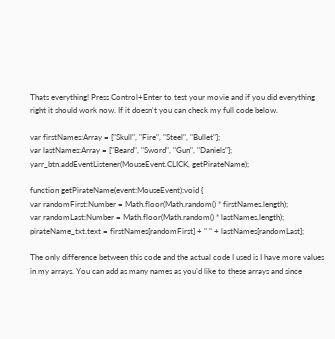Thats everything! Press Control+Enter to test your movie and if you did everything right it should work now. If it doesn't you can check my full code below.

var firstNames:Array = ["Skull", "Fire", "Steel", "Bullet"];
var lastNames:Array = ["Beard", "Sword", "Gun", "Daniels"];
yarr_btn.addEventListener(MouseEvent.CLICK, getPirateName);

function getPirateName(event:MouseEvent):void {
var randomFirst:Number = Math.floor(Math.random() * firstNames.length);
var randomLast:Number = Math.floor(Math.random() * lastNames.length);
pirateName_txt.text = firstNames[randomFirst] + " " + lastNames[randomLast];

The only difference between this code and the actual code I used is I have more values in my arrays. You can add as many names as you'd like to these arrays and since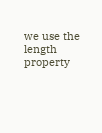we use the length property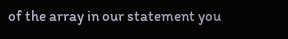of the array in our statement you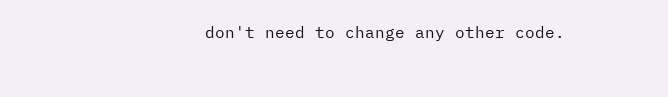don't need to change any other code.